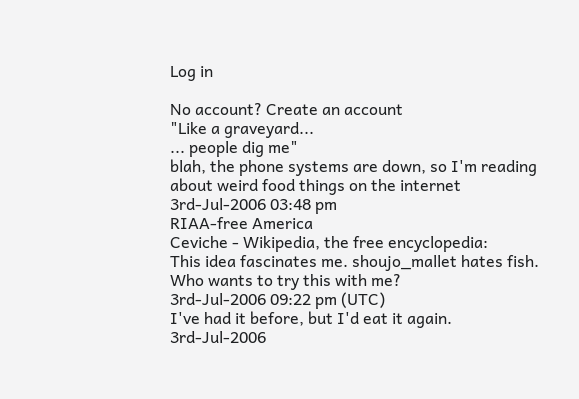Log in

No account? Create an account
"Like a graveyard...
... people dig me"
blah, the phone systems are down, so I'm reading about weird food things on the internet
3rd-Jul-2006 03:48 pm
RIAA-free America
Ceviche - Wikipedia, the free encyclopedia:
This idea fascinates me. shoujo_mallet hates fish. Who wants to try this with me?
3rd-Jul-2006 09:22 pm (UTC)
I've had it before, but I'd eat it again.
3rd-Jul-2006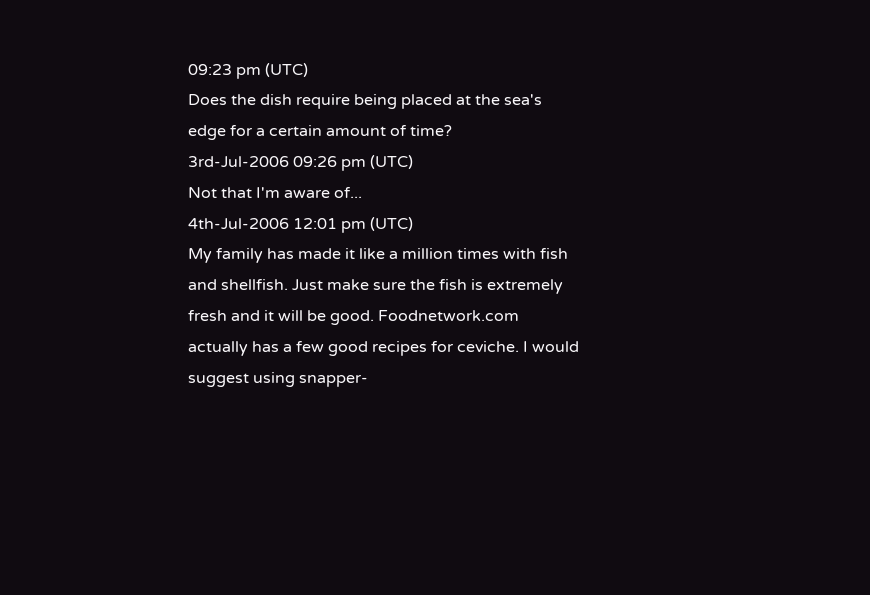09:23 pm (UTC)
Does the dish require being placed at the sea's edge for a certain amount of time?
3rd-Jul-2006 09:26 pm (UTC)
Not that I'm aware of...
4th-Jul-2006 12:01 pm (UTC)
My family has made it like a million times with fish and shellfish. Just make sure the fish is extremely fresh and it will be good. Foodnetwork.com actually has a few good recipes for ceviche. I would suggest using snapper-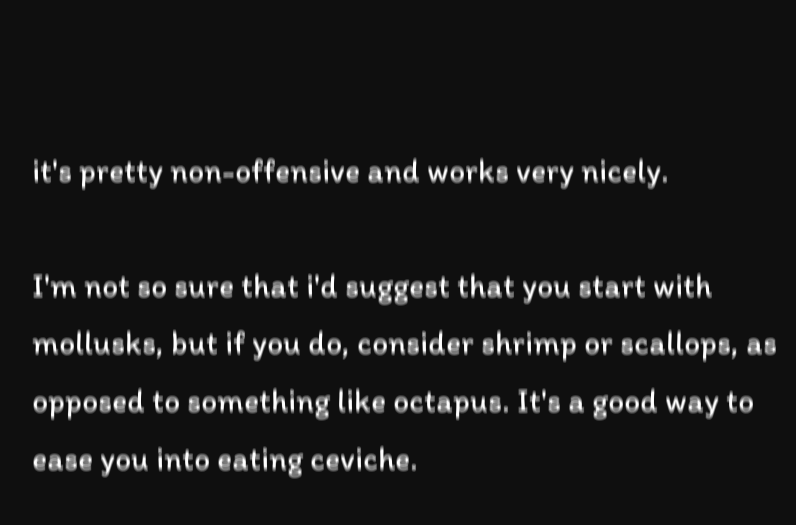it's pretty non-offensive and works very nicely.

I'm not so sure that i'd suggest that you start with mollusks, but if you do, consider shrimp or scallops, as opposed to something like octapus. It's a good way to ease you into eating ceviche.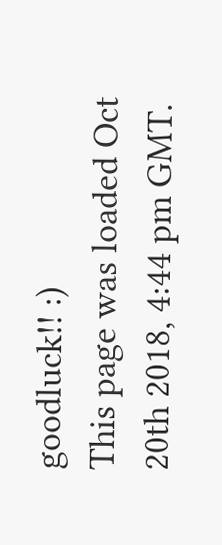goodluck!! :)
This page was loaded Oct 20th 2018, 4:44 pm GMT.